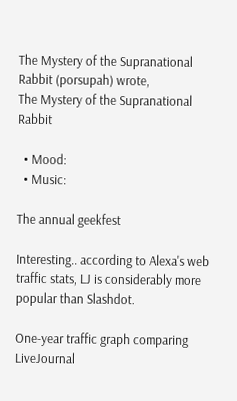The Mystery of the Supranational Rabbit (porsupah) wrote,
The Mystery of the Supranational Rabbit

  • Mood:
  • Music:

The annual geekfest

Interesting.. according to Alexa's web traffic stats, LJ is considerably more popular than Slashdot.

One-year traffic graph comparing LiveJournal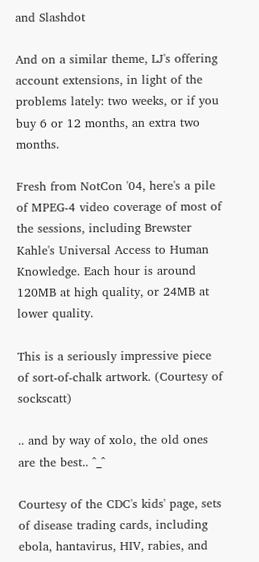and Slashdot

And on a similar theme, LJ's offering account extensions, in light of the problems lately: two weeks, or if you buy 6 or 12 months, an extra two months.

Fresh from NotCon '04, here's a pile of MPEG-4 video coverage of most of the sessions, including Brewster Kahle's Universal Access to Human Knowledge. Each hour is around 120MB at high quality, or 24MB at lower quality.

This is a seriously impressive piece of sort-of-chalk artwork. (Courtesy of sockscatt)

.. and by way of xolo, the old ones are the best.. ^_^

Courtesy of the CDC's kids' page, sets of disease trading cards, including ebola, hantavirus, HIV, rabies, and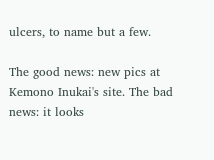ulcers, to name but a few.

The good news: new pics at Kemono Inukai's site. The bad news: it looks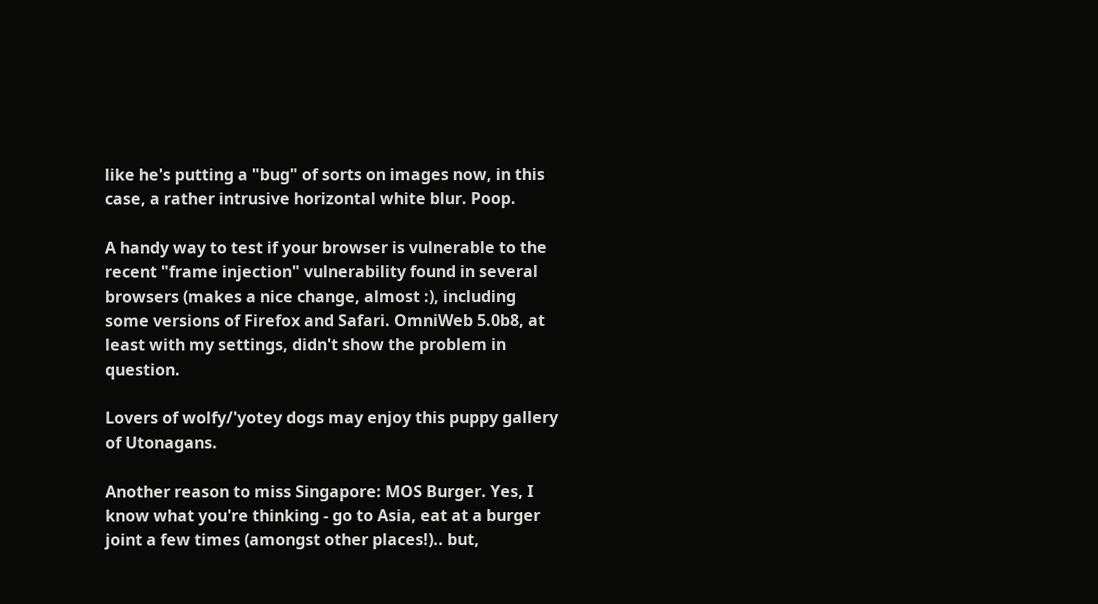like he's putting a "bug" of sorts on images now, in this case, a rather intrusive horizontal white blur. Poop.

A handy way to test if your browser is vulnerable to the recent "frame injection" vulnerability found in several browsers (makes a nice change, almost :), including some versions of Firefox and Safari. OmniWeb 5.0b8, at least with my settings, didn't show the problem in question.

Lovers of wolfy/'yotey dogs may enjoy this puppy gallery of Utonagans.

Another reason to miss Singapore: MOS Burger. Yes, I know what you're thinking - go to Asia, eat at a burger joint a few times (amongst other places!).. but,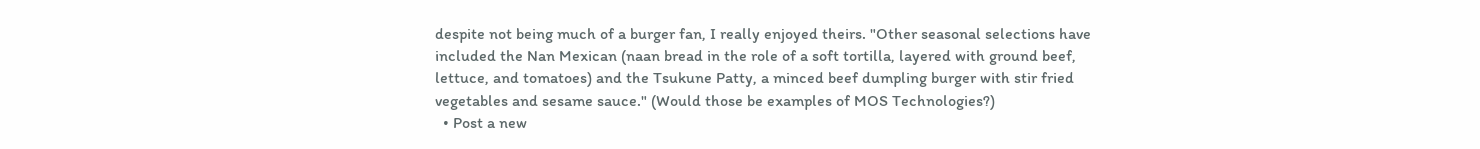despite not being much of a burger fan, I really enjoyed theirs. "Other seasonal selections have included the Nan Mexican (naan bread in the role of a soft tortilla, layered with ground beef, lettuce, and tomatoes) and the Tsukune Patty, a minced beef dumpling burger with stir fried vegetables and sesame sauce." (Would those be examples of MOS Technologies?)
  • Post a new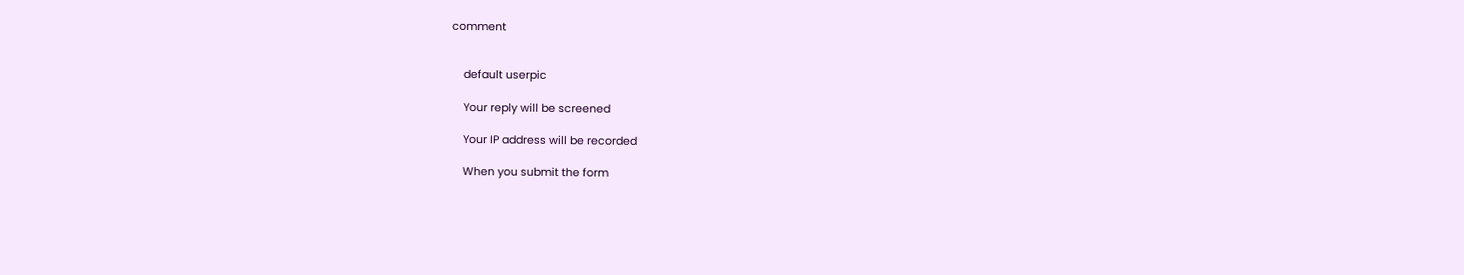comment


    default userpic

    Your reply will be screened

    Your IP address will be recorded

    When you submit the form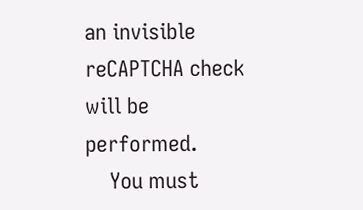an invisible reCAPTCHA check will be performed.
    You must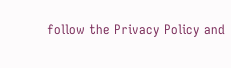follow the Privacy Policy and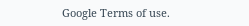Google Terms of use.